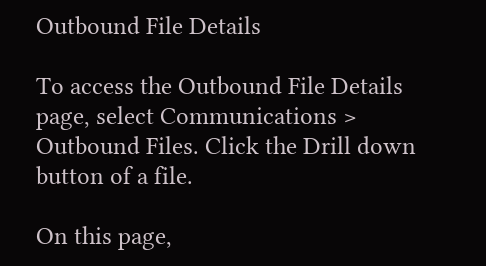Outbound File Details

To access the Outbound File Details page, select Communications > Outbound Files. Click the Drill down button of a file.

On this page,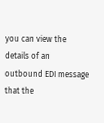you can view the details of an outbound EDI message that the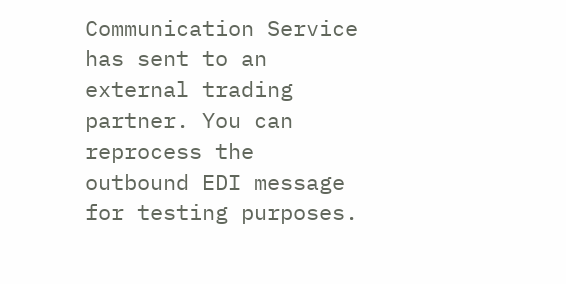Communication Service has sent to an external trading partner. You can reprocess the outbound EDI message for testing purposes.